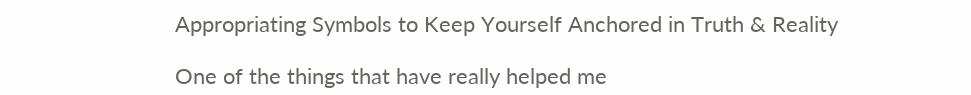Appropriating Symbols to Keep Yourself Anchored in Truth & Reality

One of the things that have really helped me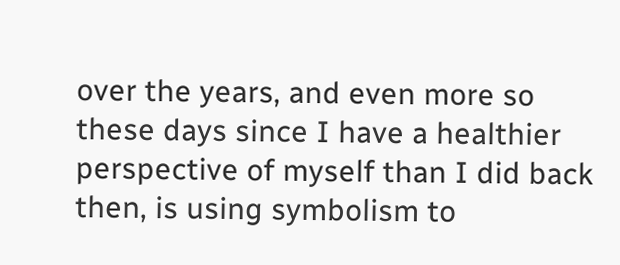over the years, and even more so these days since I have a healthier perspective of myself than I did back then, is using symbolism to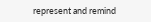represent and remind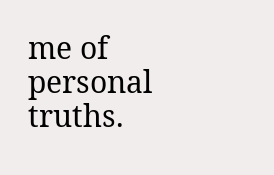me of personal truths.